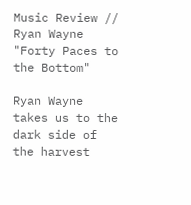Music Review //
Ryan Wayne
"Forty Paces to the Bottom"

Ryan Wayne takes us to the dark side of the harvest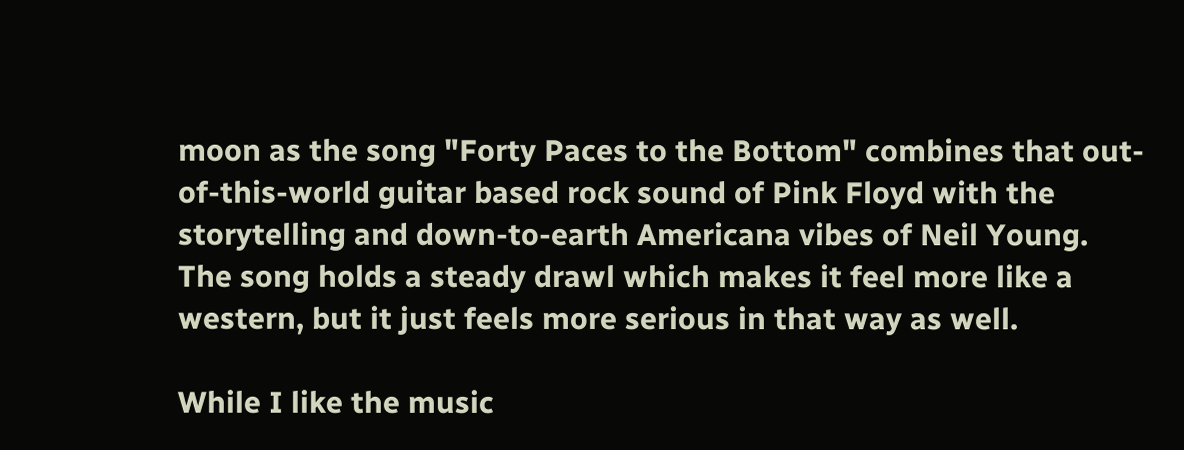moon as the song "Forty Paces to the Bottom" combines that out-of-this-world guitar based rock sound of Pink Floyd with the storytelling and down-to-earth Americana vibes of Neil Young.   The song holds a steady drawl which makes it feel more like a western, but it just feels more serious in that way as well.

While I like the music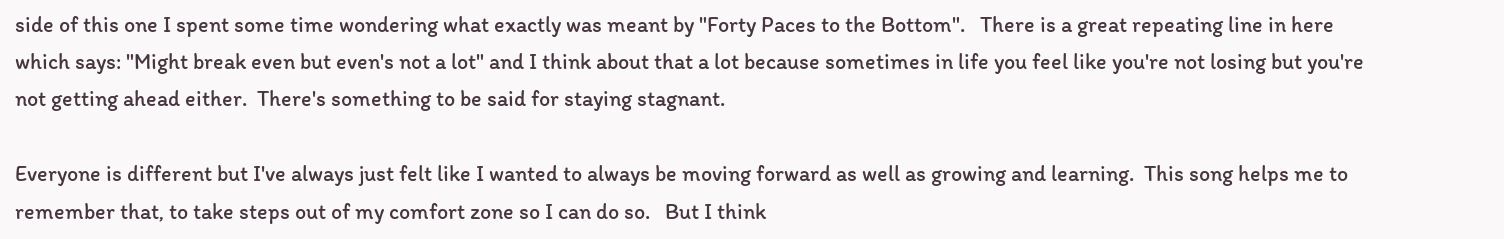side of this one I spent some time wondering what exactly was meant by "Forty Paces to the Bottom".   There is a great repeating line in here which says: "Might break even but even's not a lot" and I think about that a lot because sometimes in life you feel like you're not losing but you're not getting ahead either.  There's something to be said for staying stagnant.

Everyone is different but I've always just felt like I wanted to always be moving forward as well as growing and learning.  This song helps me to remember that, to take steps out of my comfort zone so I can do so.   But I think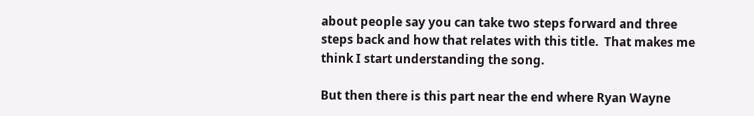about people say you can take two steps forward and three steps back and how that relates with this title.  That makes me think I start understanding the song.

But then there is this part near the end where Ryan Wayne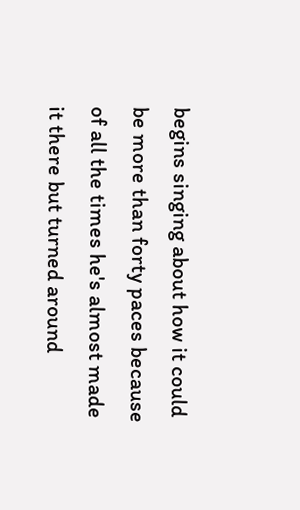begins singing about how it could be more than forty paces because of all the times he's almost made it there but turned around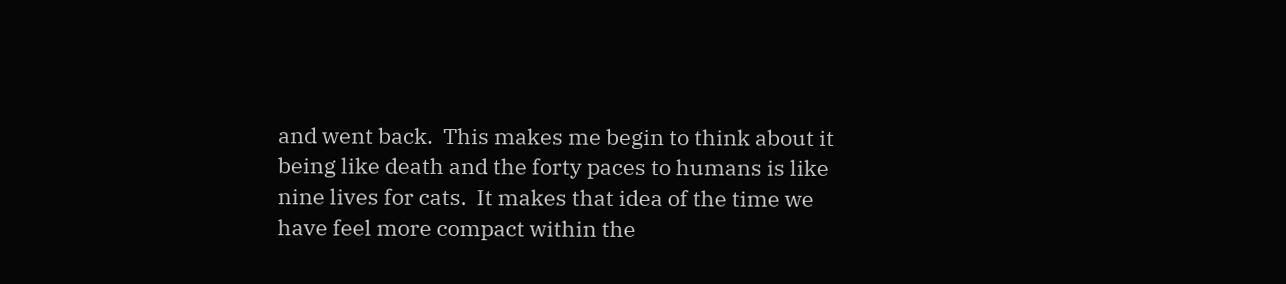and went back.  This makes me begin to think about it being like death and the forty paces to humans is like nine lives for cats.  It makes that idea of the time we have feel more compact within the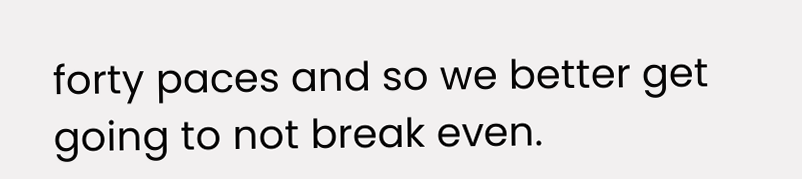forty paces and so we better get going to not break even.